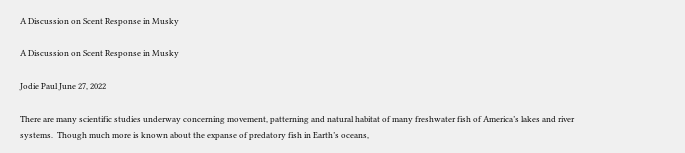A Discussion on Scent Response in Musky

A Discussion on Scent Response in Musky

Jodie Paul June 27, 2022

There are many scientific studies underway concerning movement, patterning and natural habitat of many freshwater fish of America’s lakes and river systems.  Though much more is known about the expanse of predatory fish in Earth’s oceans,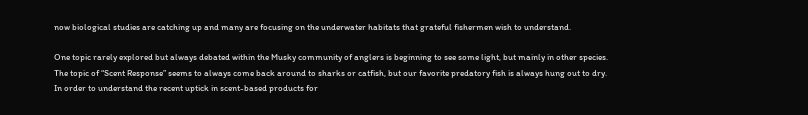now biological studies are catching up and many are focusing on the underwater habitats that grateful fishermen wish to understand.

One topic rarely explored but always debated within the Musky community of anglers is beginning to see some light, but mainly in other species.  The topic of “Scent Response” seems to always come back around to sharks or catfish, but our favorite predatory fish is always hung out to dry.  In order to understand the recent uptick in scent-based products for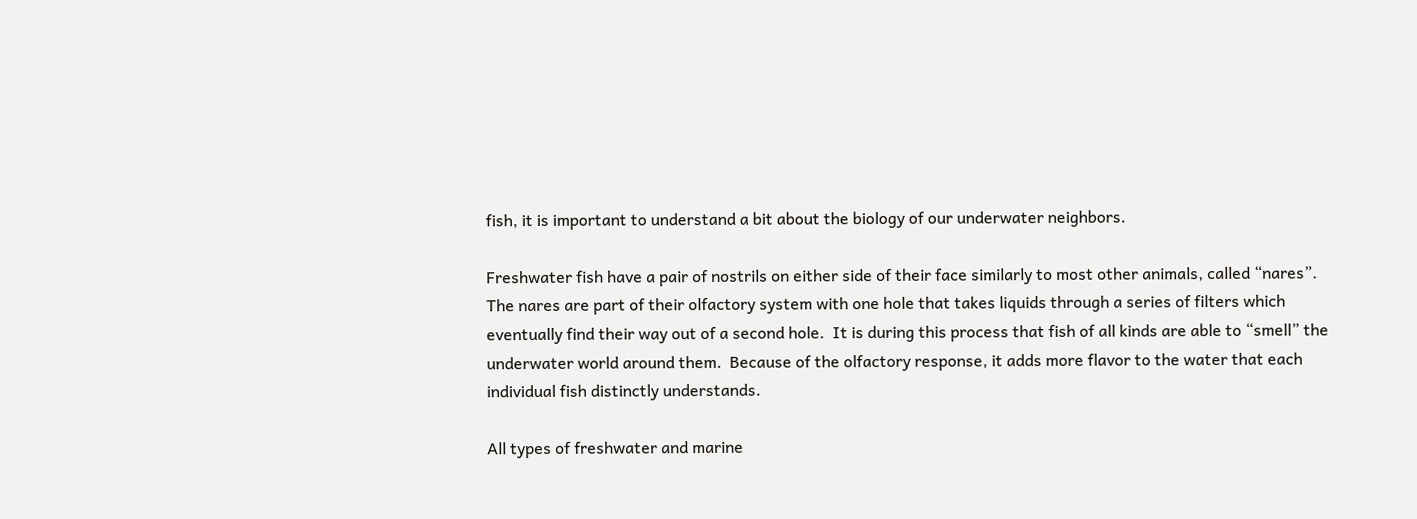fish, it is important to understand a bit about the biology of our underwater neighbors.

Freshwater fish have a pair of nostrils on either side of their face similarly to most other animals, called “nares”.  The nares are part of their olfactory system with one hole that takes liquids through a series of filters which eventually find their way out of a second hole.  It is during this process that fish of all kinds are able to “smell” the underwater world around them.  Because of the olfactory response, it adds more flavor to the water that each individual fish distinctly understands.

All types of freshwater and marine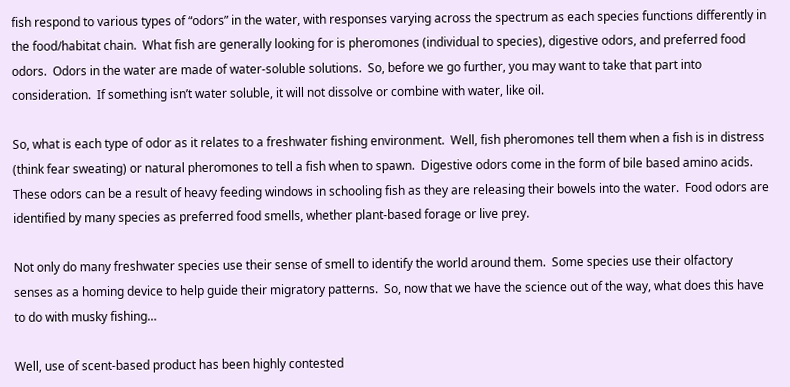fish respond to various types of “odors” in the water, with responses varying across the spectrum as each species functions differently in the food/habitat chain.  What fish are generally looking for is pheromones (individual to species), digestive odors, and preferred food odors.  Odors in the water are made of water-soluble solutions.  So, before we go further, you may want to take that part into consideration.  If something isn’t water soluble, it will not dissolve or combine with water, like oil.

So, what is each type of odor as it relates to a freshwater fishing environment.  Well, fish pheromones tell them when a fish is in distress (think fear sweating) or natural pheromones to tell a fish when to spawn.  Digestive odors come in the form of bile based amino acids.  These odors can be a result of heavy feeding windows in schooling fish as they are releasing their bowels into the water.  Food odors are identified by many species as preferred food smells, whether plant-based forage or live prey.

Not only do many freshwater species use their sense of smell to identify the world around them.  Some species use their olfactory senses as a homing device to help guide their migratory patterns.  So, now that we have the science out of the way, what does this have to do with musky fishing…

Well, use of scent-based product has been highly contested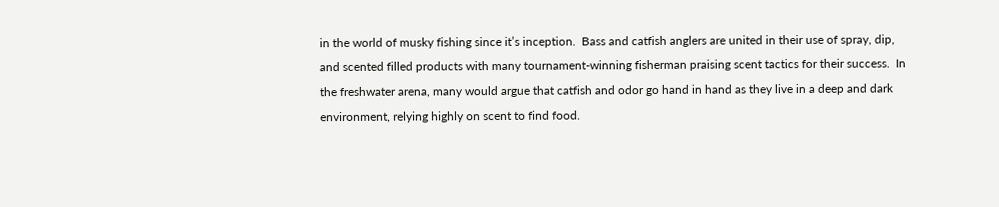in the world of musky fishing since it’s inception.  Bass and catfish anglers are united in their use of spray, dip, and scented filled products with many tournament-winning fisherman praising scent tactics for their success.  In the freshwater arena, many would argue that catfish and odor go hand in hand as they live in a deep and dark environment, relying highly on scent to find food.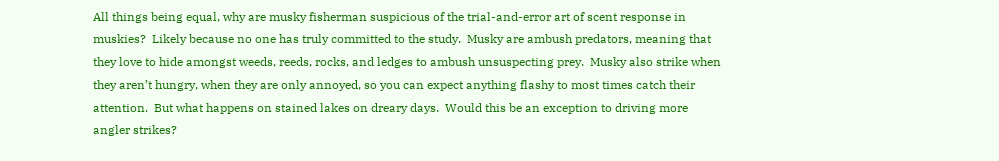All things being equal, why are musky fisherman suspicious of the trial-and-error art of scent response in muskies?  Likely because no one has truly committed to the study.  Musky are ambush predators, meaning that they love to hide amongst weeds, reeds, rocks, and ledges to ambush unsuspecting prey.  Musky also strike when they aren’t hungry, when they are only annoyed, so you can expect anything flashy to most times catch their attention.  But what happens on stained lakes on dreary days.  Would this be an exception to driving more angler strikes?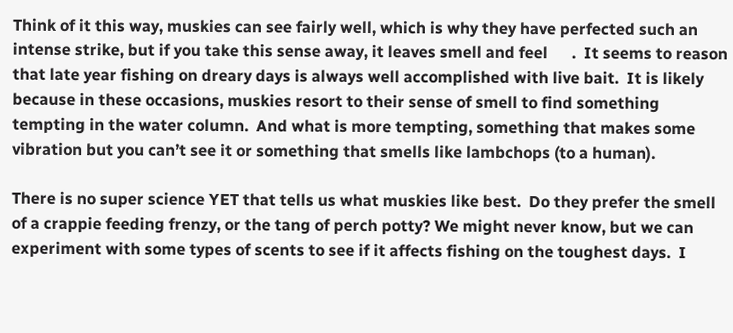Think of it this way, muskies can see fairly well, which is why they have perfected such an intense strike, but if you take this sense away, it leaves smell and feel      .  It seems to reason that late year fishing on dreary days is always well accomplished with live bait.  It is likely because in these occasions, muskies resort to their sense of smell to find something tempting in the water column.  And what is more tempting, something that makes some vibration but you can’t see it or something that smells like lambchops (to a human).

There is no super science YET that tells us what muskies like best.  Do they prefer the smell of a crappie feeding frenzy, or the tang of perch potty? We might never know, but we can experiment with some types of scents to see if it affects fishing on the toughest days.  I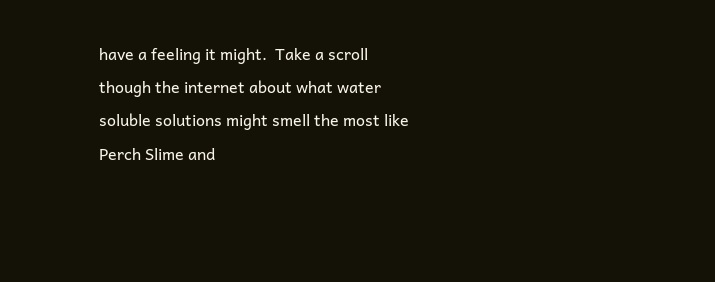have a feeling it might.  Take a scroll though the internet about what water soluble solutions might smell the most like Perch Slime and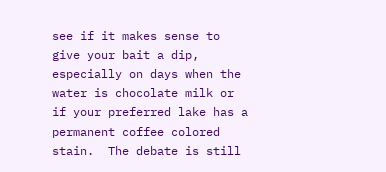see if it makes sense to give your bait a dip, especially on days when the water is chocolate milk or if your preferred lake has a permanent coffee colored stain.  The debate is still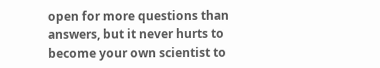open for more questions than answers, but it never hurts to become your own scientist to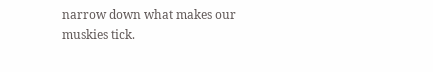narrow down what makes our muskies tick.